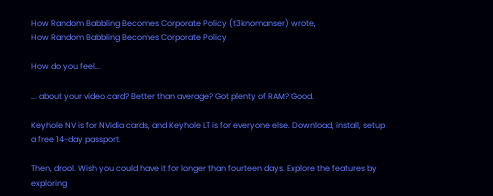How Random Babbling Becomes Corporate Policy (t3knomanser) wrote,
How Random Babbling Becomes Corporate Policy

How do you feel...

... about your video card? Better than average? Got plenty of RAM? Good.

Keyhole NV is for NVidia cards, and Keyhole LT is for everyone else. Download, install, setup a free 14-day passport.

Then, drool. Wish you could have it for longer than fourteen days. Explore the features by exploring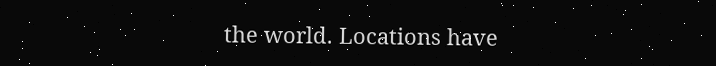the world. Locations have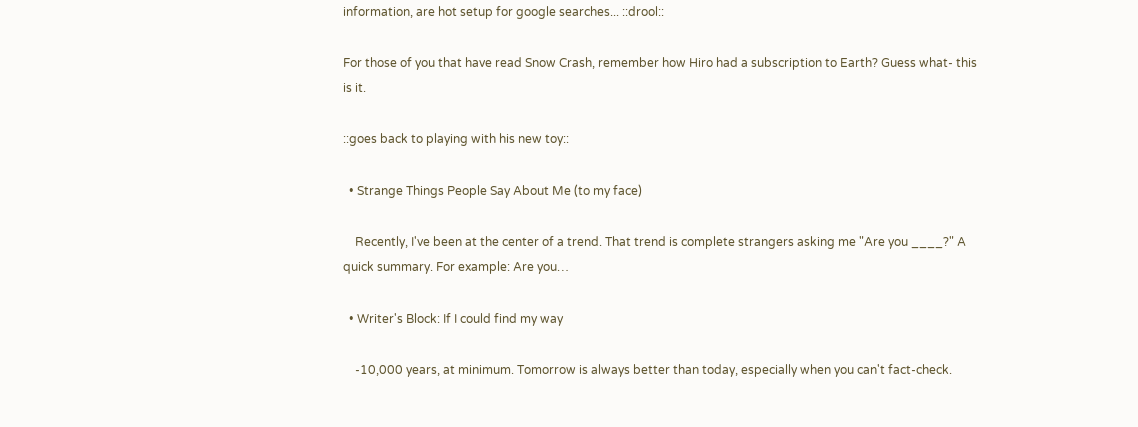information, are hot setup for google searches... ::drool::

For those of you that have read Snow Crash, remember how Hiro had a subscription to Earth? Guess what- this is it.

::goes back to playing with his new toy::

  • Strange Things People Say About Me (to my face)

    Recently, I've been at the center of a trend. That trend is complete strangers asking me "Are you ____?" A quick summary. For example: Are you…

  • Writer's Block: If I could find my way

    -10,000 years, at minimum. Tomorrow is always better than today, especially when you can't fact-check.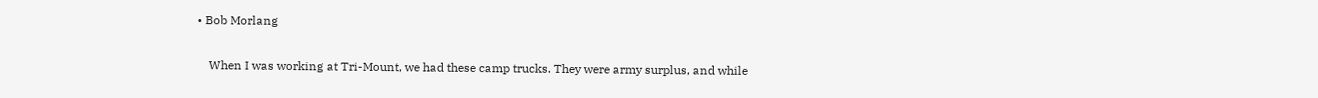• Bob Morlang

    When I was working at Tri-Mount, we had these camp trucks. They were army surplus, and while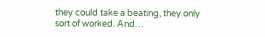they could take a beating, they only sort of worked. And…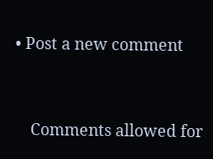• Post a new comment


    Comments allowed for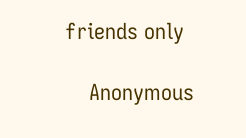friends only

    Anonymous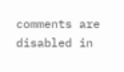comments are disabled in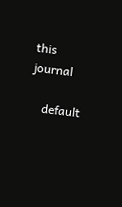this journal

    default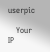userpic

    Your IP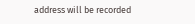address will be recorded